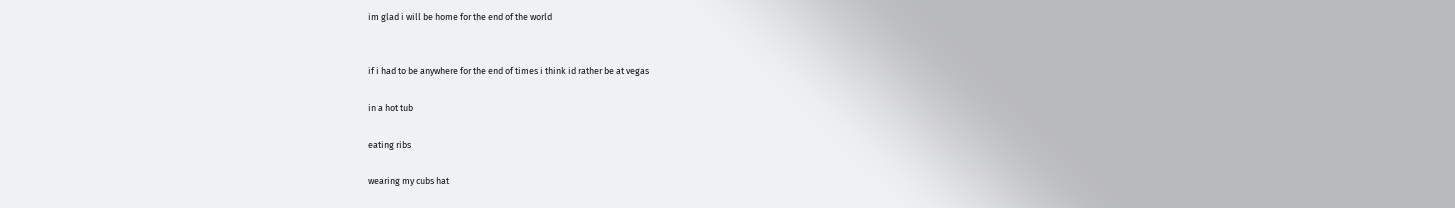im glad i will be home for the end of the world


if i had to be anywhere for the end of times i think id rather be at vegas

in a hot tub

eating ribs

wearing my cubs hat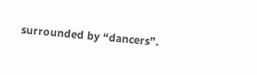surrounded by “dancers”.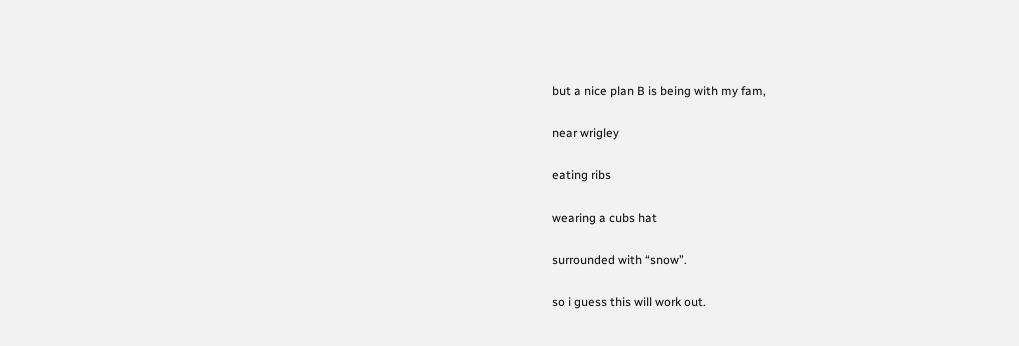but a nice plan B is being with my fam,

near wrigley

eating ribs

wearing a cubs hat

surrounded with “snow”.

so i guess this will work out.